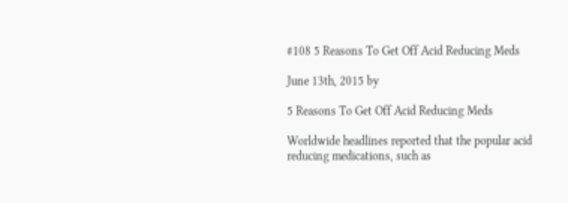#108 5 Reasons To Get Off Acid Reducing Meds

June 13th, 2015 by

5 Reasons To Get Off Acid Reducing Meds

Worldwide headlines reported that the popular acid reducing medications, such as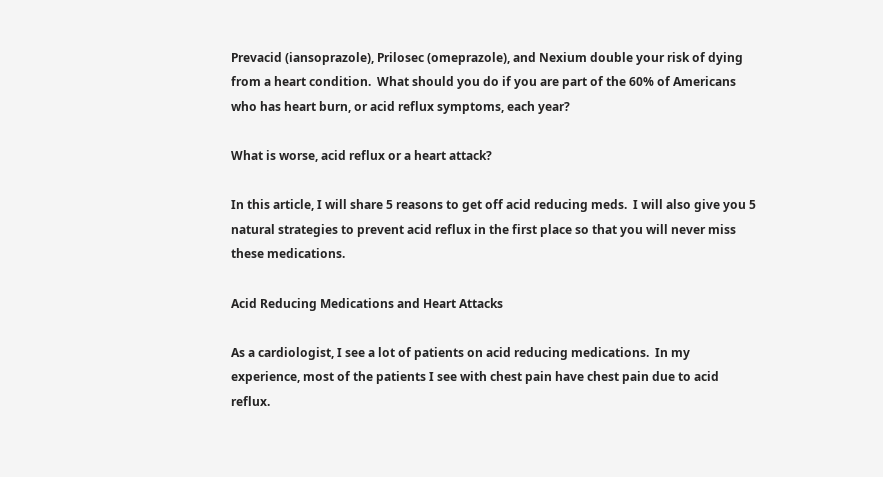Prevacid (iansoprazole), Prilosec (omeprazole), and Nexium double your risk of dying from a heart condition.  What should you do if you are part of the 60% of Americans who has heart burn, or acid reflux symptoms, each year?

What is worse, acid reflux or a heart attack?

In this article, I will share 5 reasons to get off acid reducing meds.  I will also give you 5 natural strategies to prevent acid reflux in the first place so that you will never miss these medications.

Acid Reducing Medications and Heart Attacks

As a cardiologist, I see a lot of patients on acid reducing medications.  In my experience, most of the patients I see with chest pain have chest pain due to acid reflux.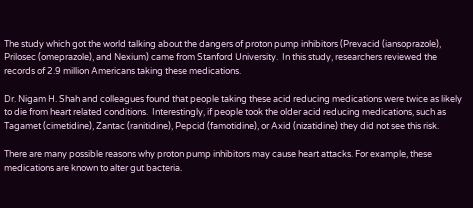The study which got the world talking about the dangers of proton pump inhibitors (Prevacid (iansoprazole), Prilosec (omeprazole), and Nexium) came from Stanford University.  In this study, researchers reviewed the records of 2.9 million Americans taking these medications.

Dr. Nigam H. Shah and colleagues found that people taking these acid reducing medications were twice as likely to die from heart related conditions.  Interestingly, if people took the older acid reducing medications, such as Tagamet (cimetidine), Zantac (ranitidine), Pepcid (famotidine), or Axid (nizatidine) they did not see this risk.

There are many possible reasons why proton pump inhibitors may cause heart attacks. For example, these medications are known to alter gut bacteria.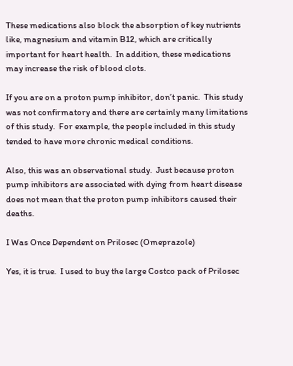These medications also block the absorption of key nutrients like, magnesium and vitamin B12, which are critically important for heart health.  In addition, these medications may increase the risk of blood clots.

If you are on a proton pump inhibitor, don’t panic.  This study was not confirmatory and there are certainly many limitations of this study.  For example, the people included in this study tended to have more chronic medical conditions.

Also, this was an observational study.  Just because proton pump inhibitors are associated with dying from heart disease does not mean that the proton pump inhibitors caused their deaths.

I Was Once Dependent on Prilosec (Omeprazole)

Yes, it is true.  I used to buy the large Costco pack of Prilosec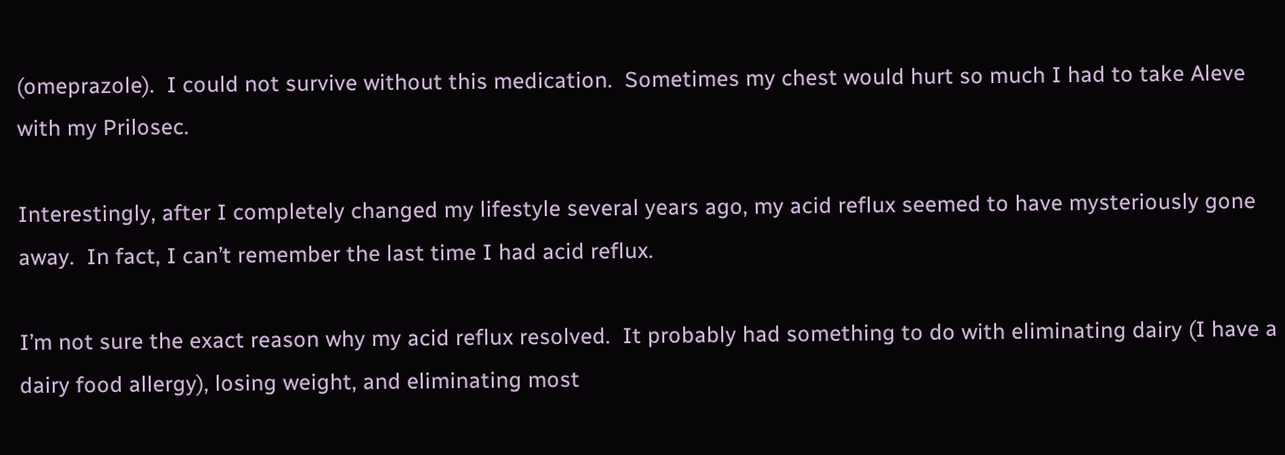(omeprazole).  I could not survive without this medication.  Sometimes my chest would hurt so much I had to take Aleve with my Prilosec.

Interestingly, after I completely changed my lifestyle several years ago, my acid reflux seemed to have mysteriously gone away.  In fact, I can’t remember the last time I had acid reflux.

I’m not sure the exact reason why my acid reflux resolved.  It probably had something to do with eliminating dairy (I have a dairy food allergy), losing weight, and eliminating most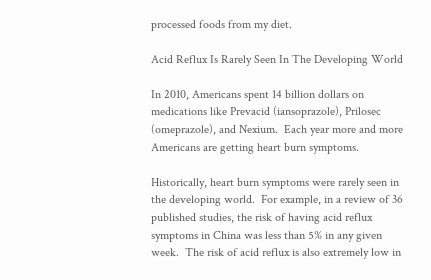processed foods from my diet.

Acid Reflux Is Rarely Seen In The Developing World

In 2010, Americans spent 14 billion dollars on medications like Prevacid (iansoprazole), Prilosec (omeprazole), and Nexium.  Each year more and more Americans are getting heart burn symptoms.

Historically, heart burn symptoms were rarely seen in the developing world.  For example, in a review of 36 published studies, the risk of having acid reflux symptoms in China was less than 5% in any given week.  The risk of acid reflux is also extremely low in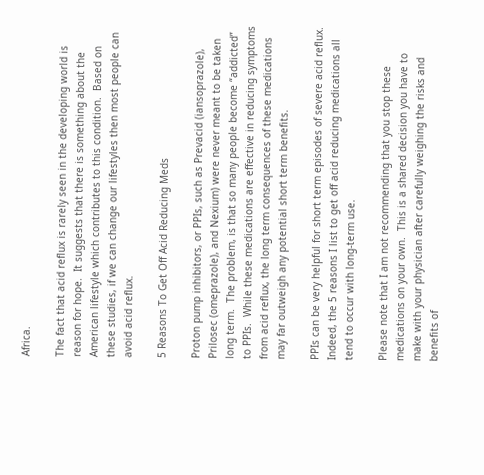Africa.

The fact that acid reflux is rarely seen in the developing world is reason for hope.  It suggests that there is something about the American lifestyle which contributes to this condition.  Based on these studies, if we can change our lifestyles then most people can avoid acid reflux.

5 Reasons To Get Off Acid Reducing Meds

Proton pump inhibitors, or PPIs, such as Prevacid (iansoprazole), Prilosec (omeprazole), and Nexium) were never meant to be taken long term.  The problem, is that so many people become “addicted” to PPIs.  While these medications are effective in reducing symptoms from acid reflux, the long term consequences of these medications may far outweigh any potential short term benefits.

PPIs can be very helpful for short term episodes of severe acid reflux.  Indeed, the 5 reasons I list to get off acid reducing medications all tend to occur with long-term use.

Please note that I am not recommending that you stop these medications on your own.  This is a shared decision you have to make with your physician after carefully weighing the risks and benefits of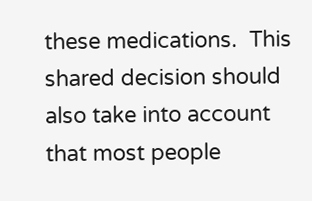these medications.  This shared decision should also take into account that most people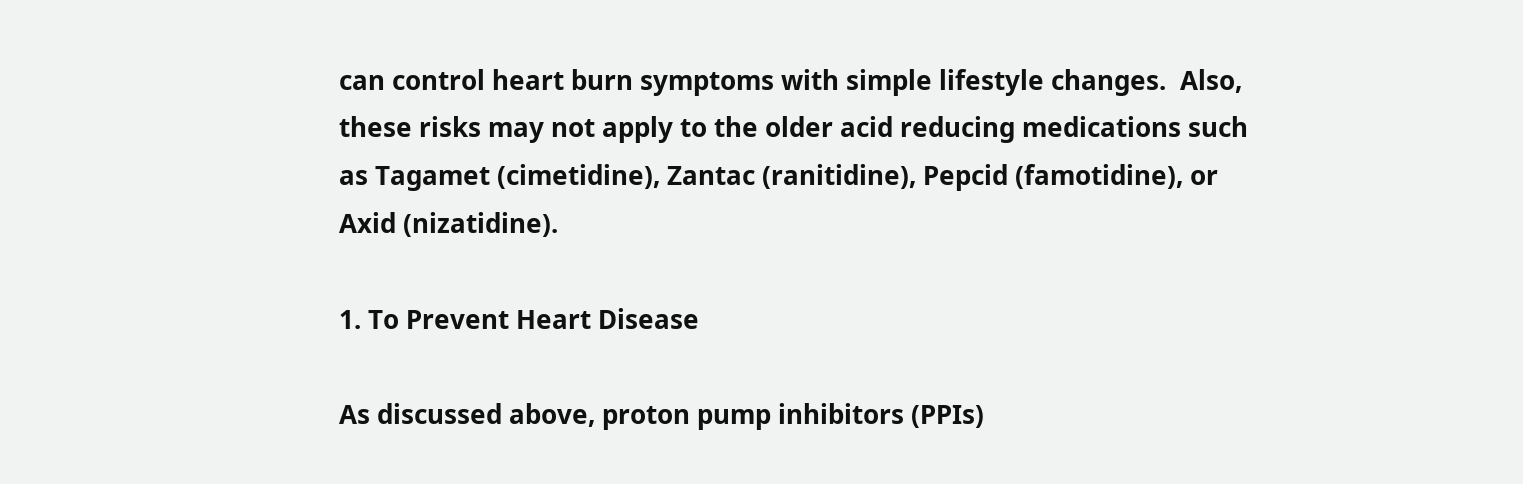can control heart burn symptoms with simple lifestyle changes.  Also, these risks may not apply to the older acid reducing medications such as Tagamet (cimetidine), Zantac (ranitidine), Pepcid (famotidine), or Axid (nizatidine).

1. To Prevent Heart Disease

As discussed above, proton pump inhibitors (PPIs)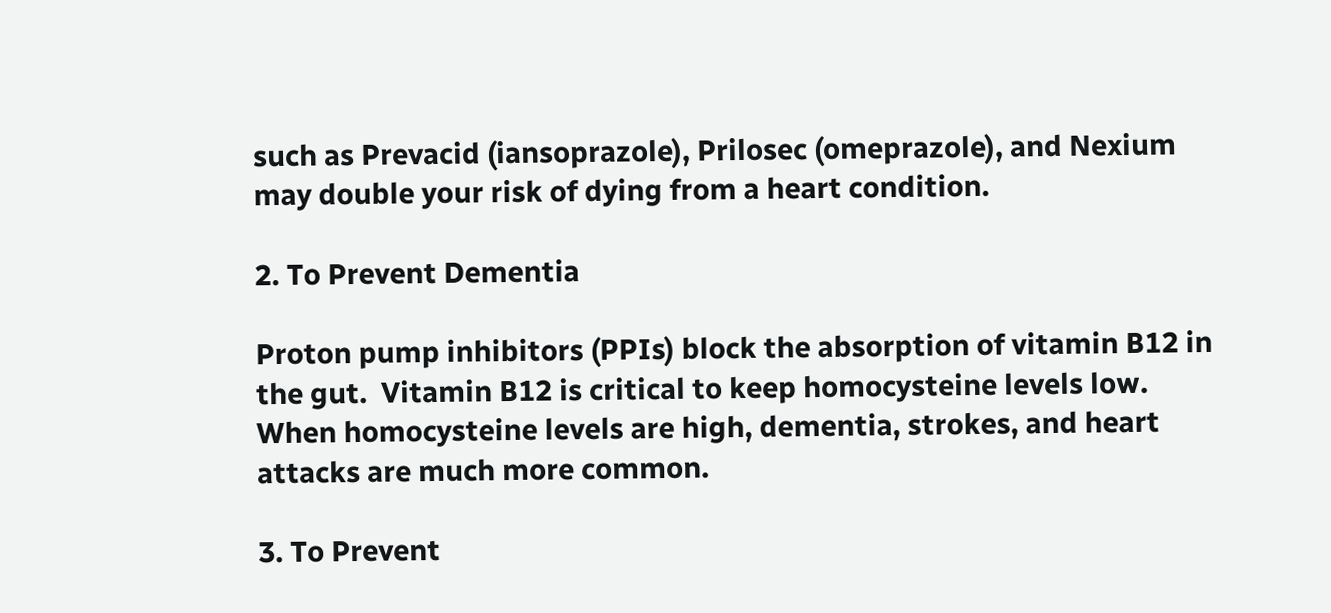such as Prevacid (iansoprazole), Prilosec (omeprazole), and Nexium may double your risk of dying from a heart condition.

2. To Prevent Dementia

Proton pump inhibitors (PPIs) block the absorption of vitamin B12 in the gut.  Vitamin B12 is critical to keep homocysteine levels low.  When homocysteine levels are high, dementia, strokes, and heart attacks are much more common.

3. To Prevent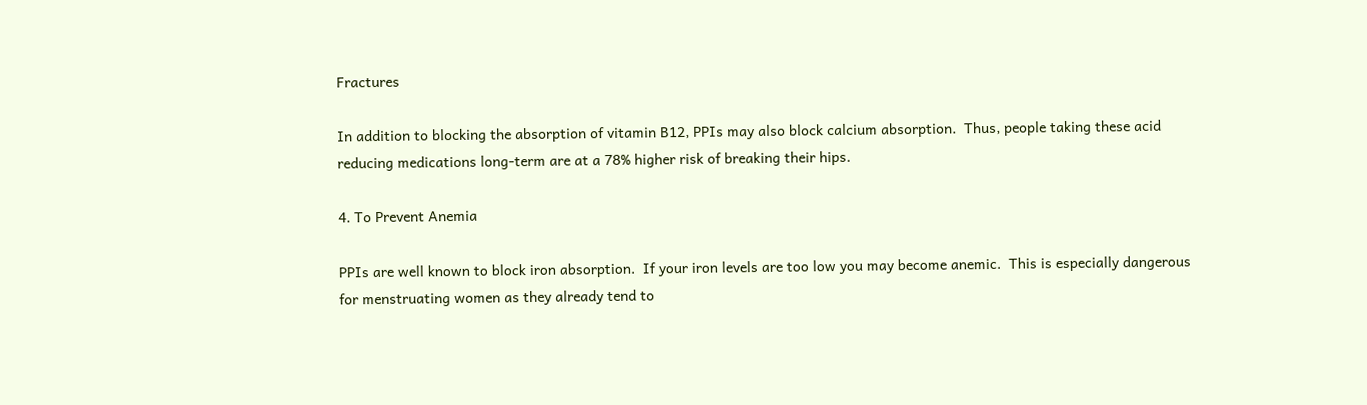Fractures

In addition to blocking the absorption of vitamin B12, PPIs may also block calcium absorption.  Thus, people taking these acid reducing medications long-term are at a 78% higher risk of breaking their hips.

4. To Prevent Anemia

PPIs are well known to block iron absorption.  If your iron levels are too low you may become anemic.  This is especially dangerous for menstruating women as they already tend to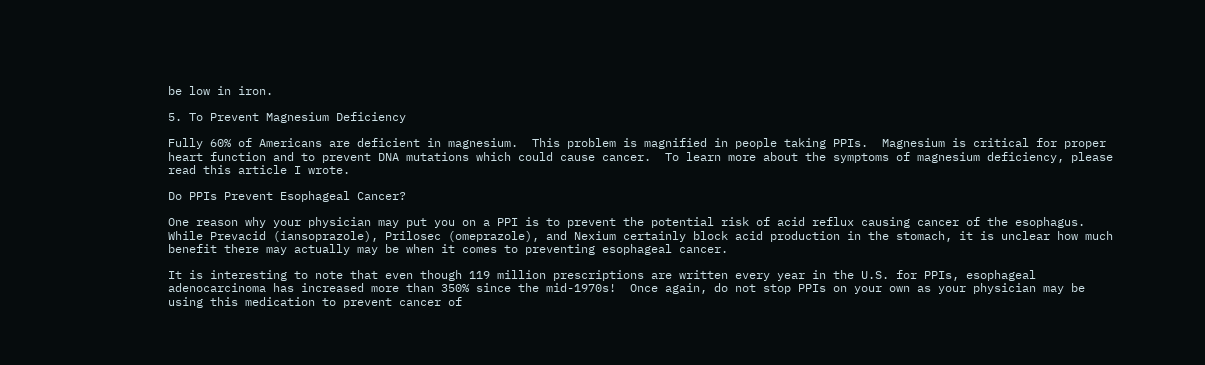be low in iron.

5. To Prevent Magnesium Deficiency

Fully 60% of Americans are deficient in magnesium.  This problem is magnified in people taking PPIs.  Magnesium is critical for proper heart function and to prevent DNA mutations which could cause cancer.  To learn more about the symptoms of magnesium deficiency, please read this article I wrote.

Do PPIs Prevent Esophageal Cancer?

One reason why your physician may put you on a PPI is to prevent the potential risk of acid reflux causing cancer of the esophagus.  While Prevacid (iansoprazole), Prilosec (omeprazole), and Nexium certainly block acid production in the stomach, it is unclear how much benefit there may actually may be when it comes to preventing esophageal cancer.

It is interesting to note that even though 119 million prescriptions are written every year in the U.S. for PPIs, esophageal adenocarcinoma has increased more than 350% since the mid-1970s!  Once again, do not stop PPIs on your own as your physician may be using this medication to prevent cancer of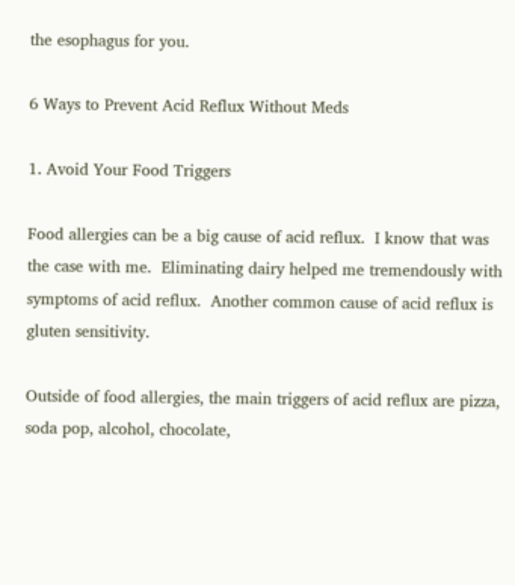the esophagus for you.

6 Ways to Prevent Acid Reflux Without Meds

1. Avoid Your Food Triggers

Food allergies can be a big cause of acid reflux.  I know that was the case with me.  Eliminating dairy helped me tremendously with symptoms of acid reflux.  Another common cause of acid reflux is gluten sensitivity.

Outside of food allergies, the main triggers of acid reflux are pizza, soda pop, alcohol, chocolate,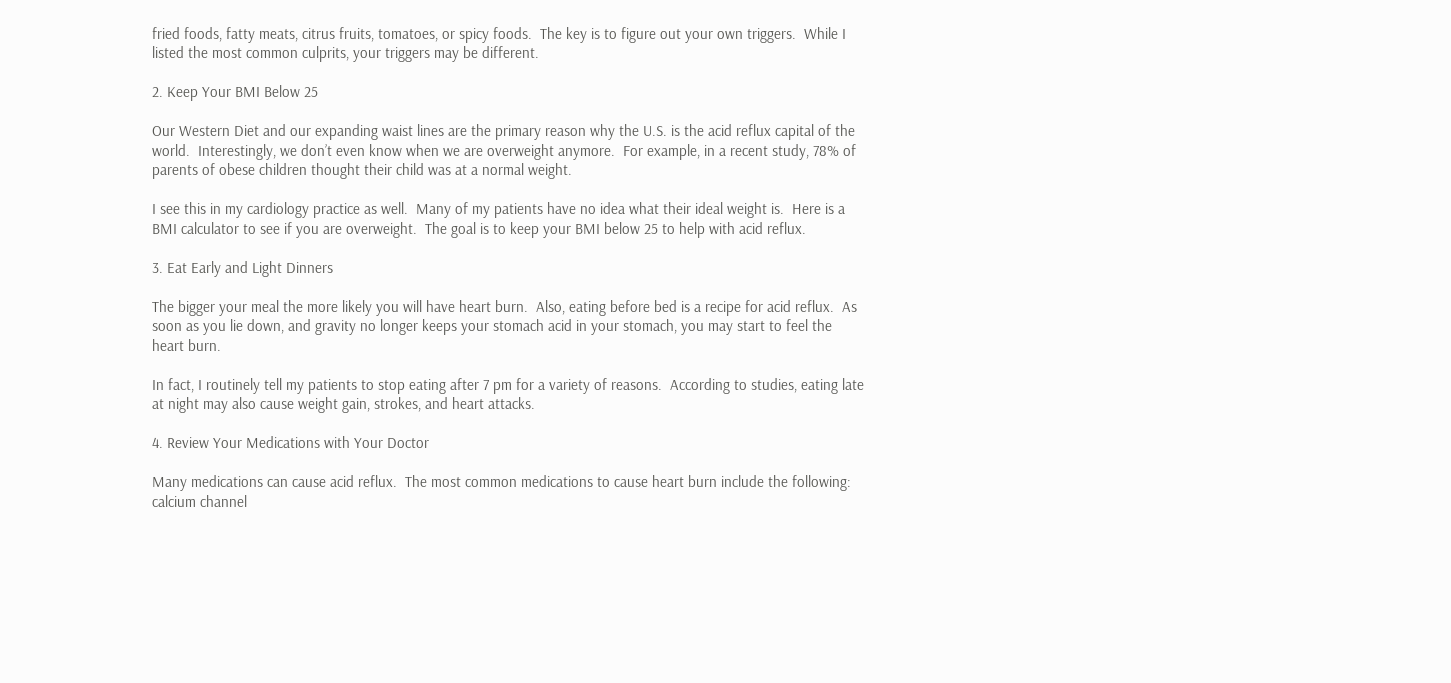fried foods, fatty meats, citrus fruits, tomatoes, or spicy foods.  The key is to figure out your own triggers.  While I listed the most common culprits, your triggers may be different.

2. Keep Your BMI Below 25

Our Western Diet and our expanding waist lines are the primary reason why the U.S. is the acid reflux capital of the world.  Interestingly, we don’t even know when we are overweight anymore.  For example, in a recent study, 78% of parents of obese children thought their child was at a normal weight.

I see this in my cardiology practice as well.  Many of my patients have no idea what their ideal weight is.  Here is a BMI calculator to see if you are overweight.  The goal is to keep your BMI below 25 to help with acid reflux.

3. Eat Early and Light Dinners

The bigger your meal the more likely you will have heart burn.  Also, eating before bed is a recipe for acid reflux.  As soon as you lie down, and gravity no longer keeps your stomach acid in your stomach, you may start to feel the heart burn.

In fact, I routinely tell my patients to stop eating after 7 pm for a variety of reasons.  According to studies, eating late at night may also cause weight gain, strokes, and heart attacks.

4. Review Your Medications with Your Doctor

Many medications can cause acid reflux.  The most common medications to cause heart burn include the following: calcium channel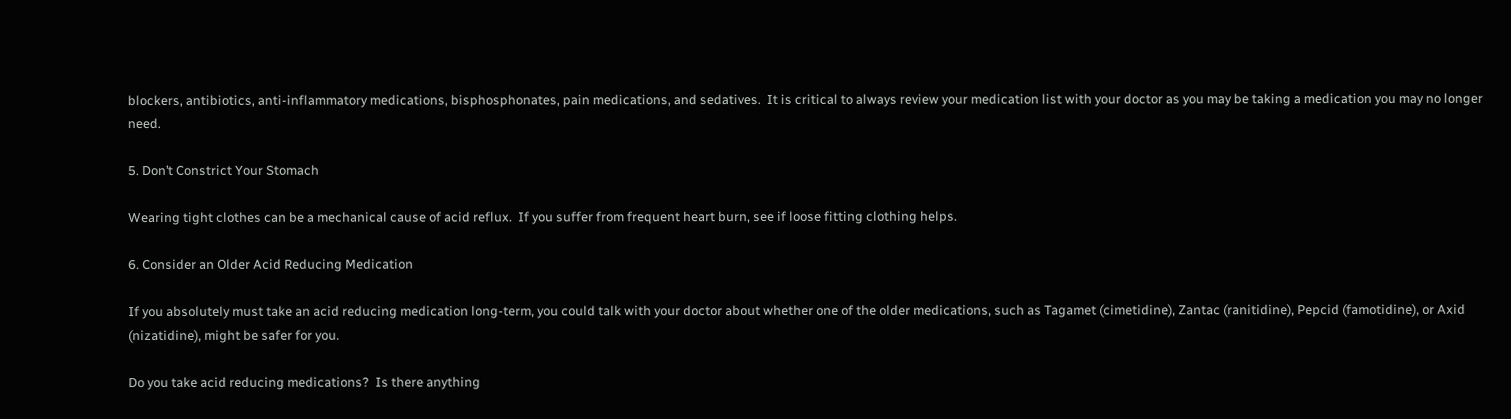blockers, antibiotics, anti-inflammatory medications, bisphosphonates, pain medications, and sedatives.  It is critical to always review your medication list with your doctor as you may be taking a medication you may no longer need.

5. Don’t Constrict Your Stomach

Wearing tight clothes can be a mechanical cause of acid reflux.  If you suffer from frequent heart burn, see if loose fitting clothing helps.

6. Consider an Older Acid Reducing Medication

If you absolutely must take an acid reducing medication long-term, you could talk with your doctor about whether one of the older medications, such as Tagamet (cimetidine), Zantac (ranitidine), Pepcid (famotidine), or Axid (nizatidine), might be safer for you.

Do you take acid reducing medications?  Is there anything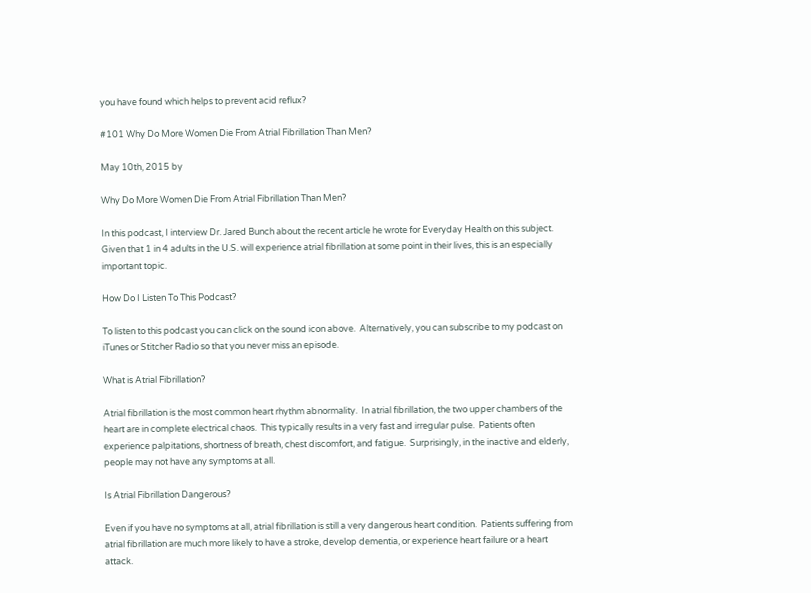you have found which helps to prevent acid reflux?

#101 Why Do More Women Die From Atrial Fibrillation Than Men?

May 10th, 2015 by

Why Do More Women Die From Atrial Fibrillation Than Men?

In this podcast, I interview Dr. Jared Bunch about the recent article he wrote for Everyday Health on this subject.  Given that 1 in 4 adults in the U.S. will experience atrial fibrillation at some point in their lives, this is an especially important topic.

How Do I Listen To This Podcast?

To listen to this podcast you can click on the sound icon above.  Alternatively, you can subscribe to my podcast on iTunes or Stitcher Radio so that you never miss an episode.

What is Atrial Fibrillation?

Atrial fibrillation is the most common heart rhythm abnormality.  In atrial fibrillation, the two upper chambers of the heart are in complete electrical chaos.  This typically results in a very fast and irregular pulse.  Patients often experience palpitations, shortness of breath, chest discomfort, and fatigue.  Surprisingly, in the inactive and elderly, people may not have any symptoms at all.

Is Atrial Fibrillation Dangerous?

Even if you have no symptoms at all, atrial fibrillation is still a very dangerous heart condition.  Patients suffering from atrial fibrillation are much more likely to have a stroke, develop dementia, or experience heart failure or a heart attack.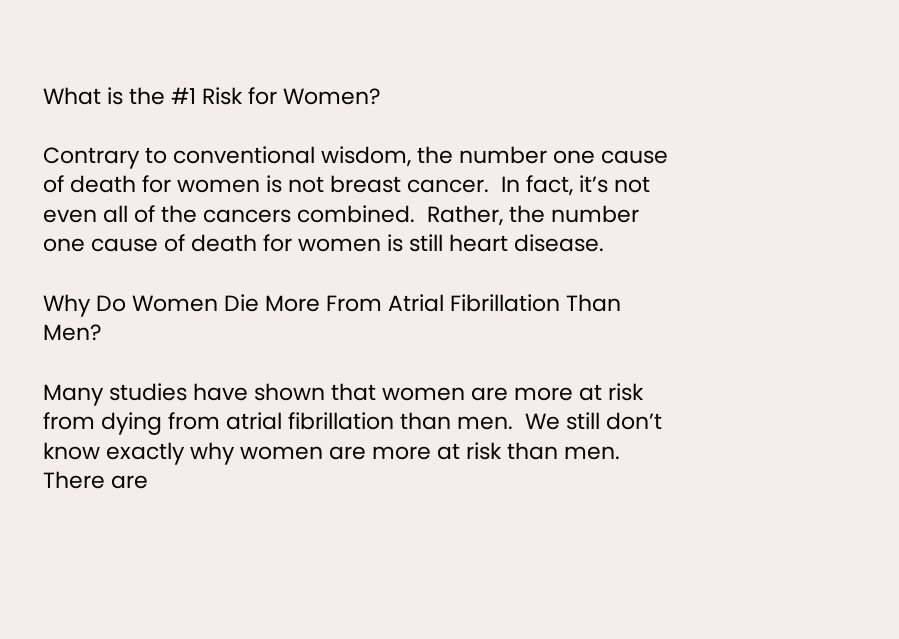What is the #1 Risk for Women?

Contrary to conventional wisdom, the number one cause of death for women is not breast cancer.  In fact, it’s not even all of the cancers combined.  Rather, the number one cause of death for women is still heart disease.

Why Do Women Die More From Atrial Fibrillation Than Men?

Many studies have shown that women are more at risk from dying from atrial fibrillation than men.  We still don’t know exactly why women are more at risk than men.  There are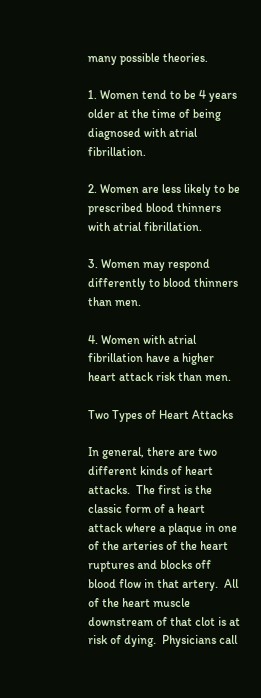many possible theories.

1. Women tend to be 4 years older at the time of being diagnosed with atrial fibrillation.

2. Women are less likely to be prescribed blood thinners with atrial fibrillation.

3. Women may respond differently to blood thinners than men.

4. Women with atrial fibrillation have a higher heart attack risk than men.

Two Types of Heart Attacks

In general, there are two different kinds of heart attacks.  The first is the classic form of a heart attack where a plaque in one of the arteries of the heart ruptures and blocks off blood flow in that artery.  All of the heart muscle downstream of that clot is at risk of dying.  Physicians call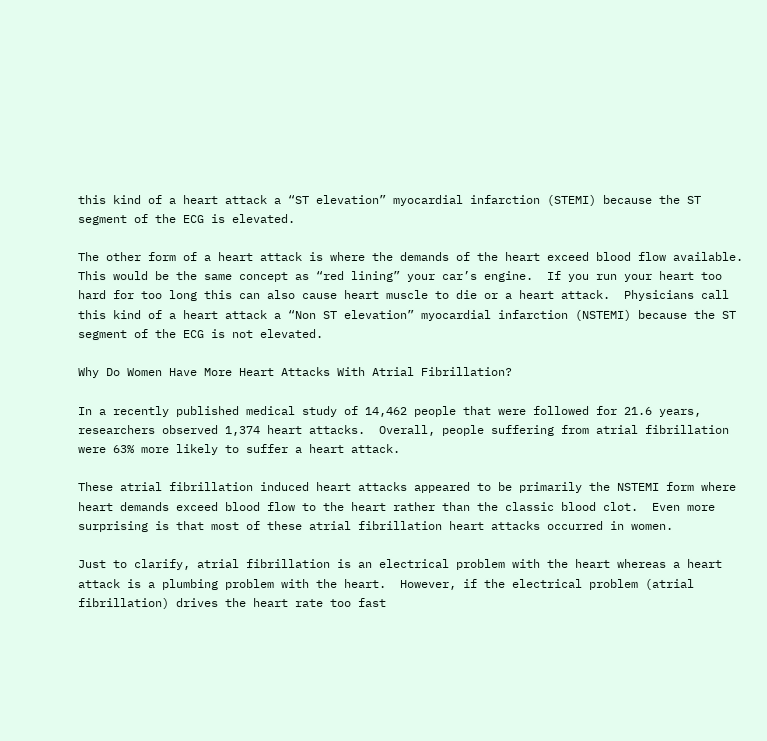this kind of a heart attack a “ST elevation” myocardial infarction (STEMI) because the ST segment of the ECG is elevated.

The other form of a heart attack is where the demands of the heart exceed blood flow available.  This would be the same concept as “red lining” your car’s engine.  If you run your heart too hard for too long this can also cause heart muscle to die or a heart attack.  Physicians call this kind of a heart attack a “Non ST elevation” myocardial infarction (NSTEMI) because the ST segment of the ECG is not elevated.

Why Do Women Have More Heart Attacks With Atrial Fibrillation?

In a recently published medical study of 14,462 people that were followed for 21.6 years, researchers observed 1,374 heart attacks.  Overall, people suffering from atrial fibrillation were 63% more likely to suffer a heart attack.

These atrial fibrillation induced heart attacks appeared to be primarily the NSTEMI form where heart demands exceed blood flow to the heart rather than the classic blood clot.  Even more surprising is that most of these atrial fibrillation heart attacks occurred in women.

Just to clarify, atrial fibrillation is an electrical problem with the heart whereas a heart attack is a plumbing problem with the heart.  However, if the electrical problem (atrial fibrillation) drives the heart rate too fast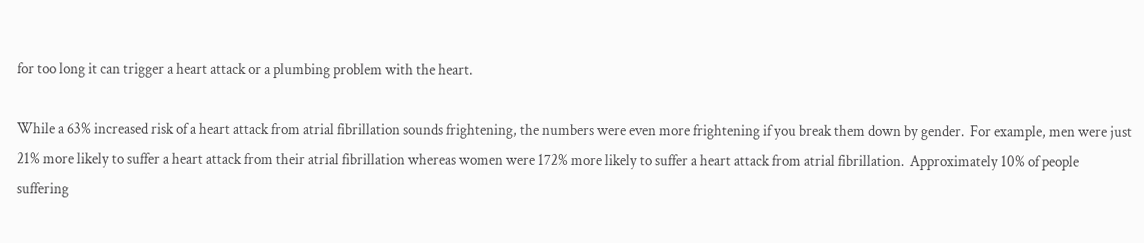for too long it can trigger a heart attack or a plumbing problem with the heart.

While a 63% increased risk of a heart attack from atrial fibrillation sounds frightening, the numbers were even more frightening if you break them down by gender.  For example, men were just 21% more likely to suffer a heart attack from their atrial fibrillation whereas women were 172% more likely to suffer a heart attack from atrial fibrillation.  Approximately 10% of people suffering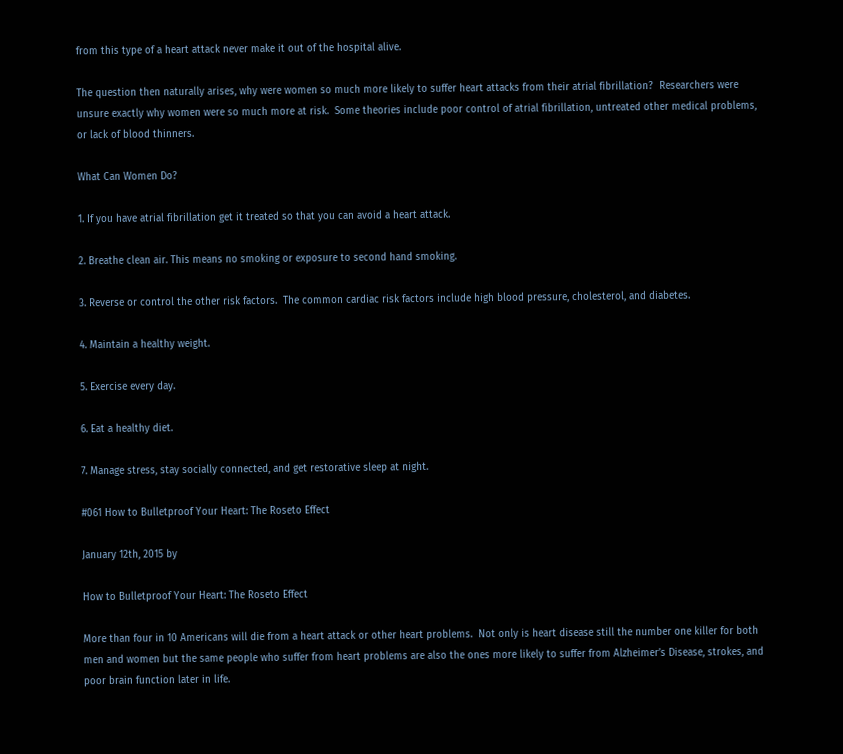from this type of a heart attack never make it out of the hospital alive.

The question then naturally arises, why were women so much more likely to suffer heart attacks from their atrial fibrillation?  Researchers were unsure exactly why women were so much more at risk.  Some theories include poor control of atrial fibrillation, untreated other medical problems, or lack of blood thinners.

What Can Women Do?

1. If you have atrial fibrillation get it treated so that you can avoid a heart attack.

2. Breathe clean air. This means no smoking or exposure to second hand smoking.

3. Reverse or control the other risk factors.  The common cardiac risk factors include high blood pressure, cholesterol, and diabetes.

4. Maintain a healthy weight.

5. Exercise every day.

6. Eat a healthy diet.

7. Manage stress, stay socially connected, and get restorative sleep at night.

#061 How to Bulletproof Your Heart: The Roseto Effect

January 12th, 2015 by

How to Bulletproof Your Heart: The Roseto Effect

More than four in 10 Americans will die from a heart attack or other heart problems.  Not only is heart disease still the number one killer for both men and women but the same people who suffer from heart problems are also the ones more likely to suffer from Alzheimer’s Disease, strokes, and poor brain function later in life.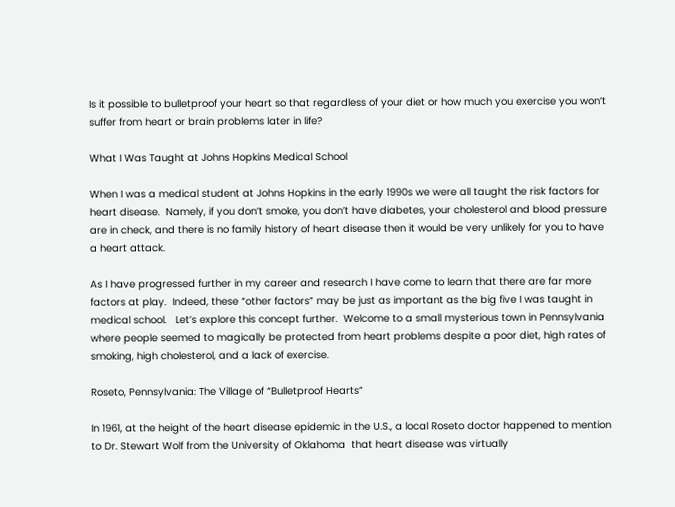Is it possible to bulletproof your heart so that regardless of your diet or how much you exercise you won’t suffer from heart or brain problems later in life?

What I Was Taught at Johns Hopkins Medical School

When I was a medical student at Johns Hopkins in the early 1990s we were all taught the risk factors for heart disease.  Namely, if you don’t smoke, you don’t have diabetes, your cholesterol and blood pressure are in check, and there is no family history of heart disease then it would be very unlikely for you to have a heart attack.

As I have progressed further in my career and research I have come to learn that there are far more factors at play.  Indeed, these “other factors” may be just as important as the big five I was taught in medical school.   Let’s explore this concept further.  Welcome to a small mysterious town in Pennsylvania where people seemed to magically be protected from heart problems despite a poor diet, high rates of smoking, high cholesterol, and a lack of exercise.

Roseto, Pennsylvania: The Village of “Bulletproof Hearts”

In 1961, at the height of the heart disease epidemic in the U.S., a local Roseto doctor happened to mention to Dr. Stewart Wolf from the University of Oklahoma  that heart disease was virtually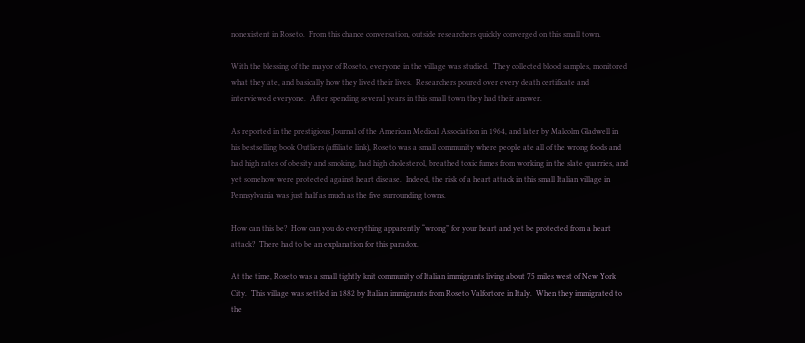nonexistent in Roseto.  From this chance conversation, outside researchers quickly converged on this small town.

With the blessing of the mayor of Roseto, everyone in the village was studied.  They collected blood samples, monitored what they ate, and basically how they lived their lives.  Researchers poured over every death certificate and interviewed everyone.  After spending several years in this small town they had their answer.

As reported in the prestigious Journal of the American Medical Association in 1964, and later by Malcolm Gladwell in his bestselling book Outliers (affiliate link), Roseto was a small community where people ate all of the wrong foods and had high rates of obesity and smoking, had high cholesterol, breathed toxic fumes from working in the slate quarries, and yet somehow were protected against heart disease.  Indeed, the risk of a heart attack in this small Italian village in Pennsylvania was just half as much as the five surrounding towns.

How can this be?  How can you do everything apparently “wrong” for your heart and yet be protected from a heart attack?  There had to be an explanation for this paradox.

At the time, Roseto was a small tightly knit community of Italian immigrants living about 75 miles west of New York City.  This village was settled in 1882 by Italian immigrants from Roseto Valfortore in Italy.  When they immigrated to the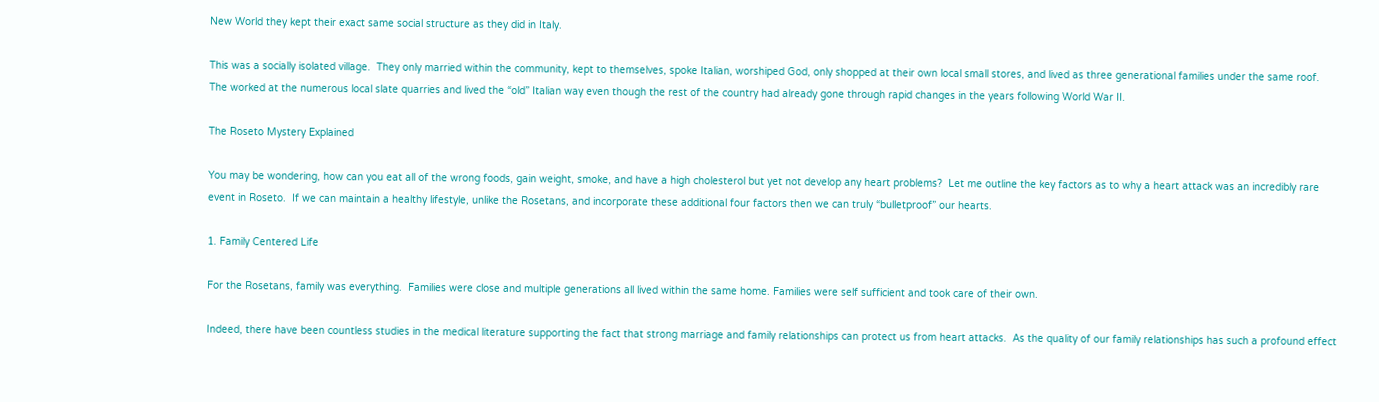New World they kept their exact same social structure as they did in Italy.

This was a socially isolated village.  They only married within the community, kept to themselves, spoke Italian, worshiped God, only shopped at their own local small stores, and lived as three generational families under the same roof.  The worked at the numerous local slate quarries and lived the “old” Italian way even though the rest of the country had already gone through rapid changes in the years following World War II.

The Roseto Mystery Explained

You may be wondering, how can you eat all of the wrong foods, gain weight, smoke, and have a high cholesterol but yet not develop any heart problems?  Let me outline the key factors as to why a heart attack was an incredibly rare event in Roseto.  If we can maintain a healthy lifestyle, unlike the Rosetans, and incorporate these additional four factors then we can truly “bulletproof” our hearts.

1. Family Centered Life

For the Rosetans, family was everything.  Families were close and multiple generations all lived within the same home. Families were self sufficient and took care of their own.

Indeed, there have been countless studies in the medical literature supporting the fact that strong marriage and family relationships can protect us from heart attacks.  As the quality of our family relationships has such a profound effect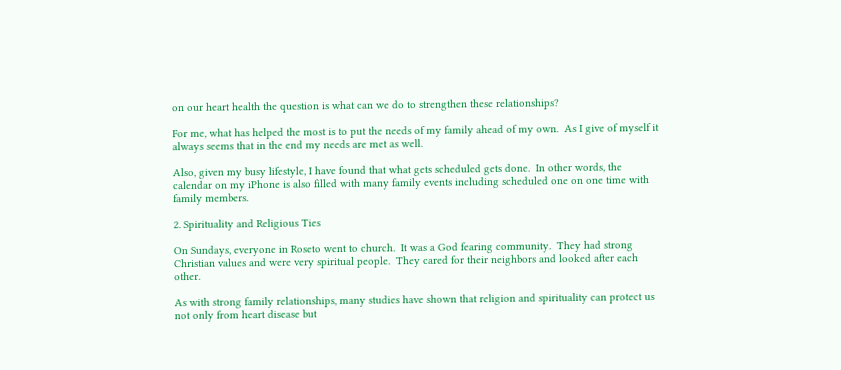on our heart health the question is what can we do to strengthen these relationships?

For me, what has helped the most is to put the needs of my family ahead of my own.  As I give of myself it always seems that in the end my needs are met as well.

Also, given my busy lifestyle, I have found that what gets scheduled gets done.  In other words, the calendar on my iPhone is also filled with many family events including scheduled one on one time with family members.

2. Spirituality and Religious Ties

On Sundays, everyone in Roseto went to church.  It was a God fearing community.  They had strong Christian values and were very spiritual people.  They cared for their neighbors and looked after each other.

As with strong family relationships, many studies have shown that religion and spirituality can protect us not only from heart disease but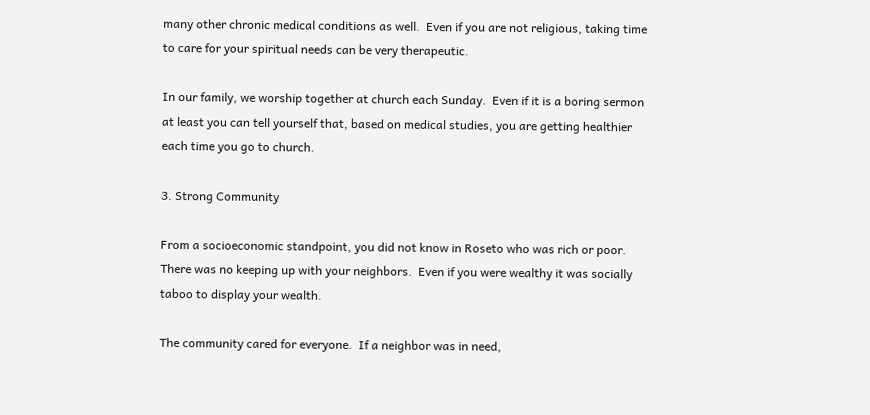many other chronic medical conditions as well.  Even if you are not religious, taking time to care for your spiritual needs can be very therapeutic.

In our family, we worship together at church each Sunday.  Even if it is a boring sermon at least you can tell yourself that, based on medical studies, you are getting healthier each time you go to church.

3. Strong Community

From a socioeconomic standpoint, you did not know in Roseto who was rich or poor.  There was no keeping up with your neighbors.  Even if you were wealthy it was socially taboo to display your wealth.

The community cared for everyone.  If a neighbor was in need,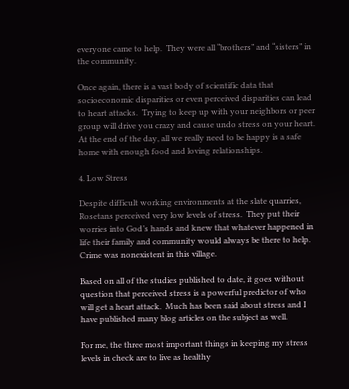everyone came to help.  They were all “brothers” and “sisters” in the community.

Once again, there is a vast body of scientific data that socioeconomic disparities or even perceived disparities can lead to heart attacks.  Trying to keep up with your neighbors or peer group will drive you crazy and cause undo stress on your heart.  At the end of the day, all we really need to be happy is a safe home with enough food and loving relationships.

4. Low Stress

Despite difficult working environments at the slate quarries, Rosetans perceived very low levels of stress.  They put their worries into God’s hands and knew that whatever happened in life their family and community would always be there to help.  Crime was nonexistent in this village.

Based on all of the studies published to date, it goes without question that perceived stress is a powerful predictor of who will get a heart attack.  Much has been said about stress and I have published many blog articles on the subject as well.

For me, the three most important things in keeping my stress levels in check are to live as healthy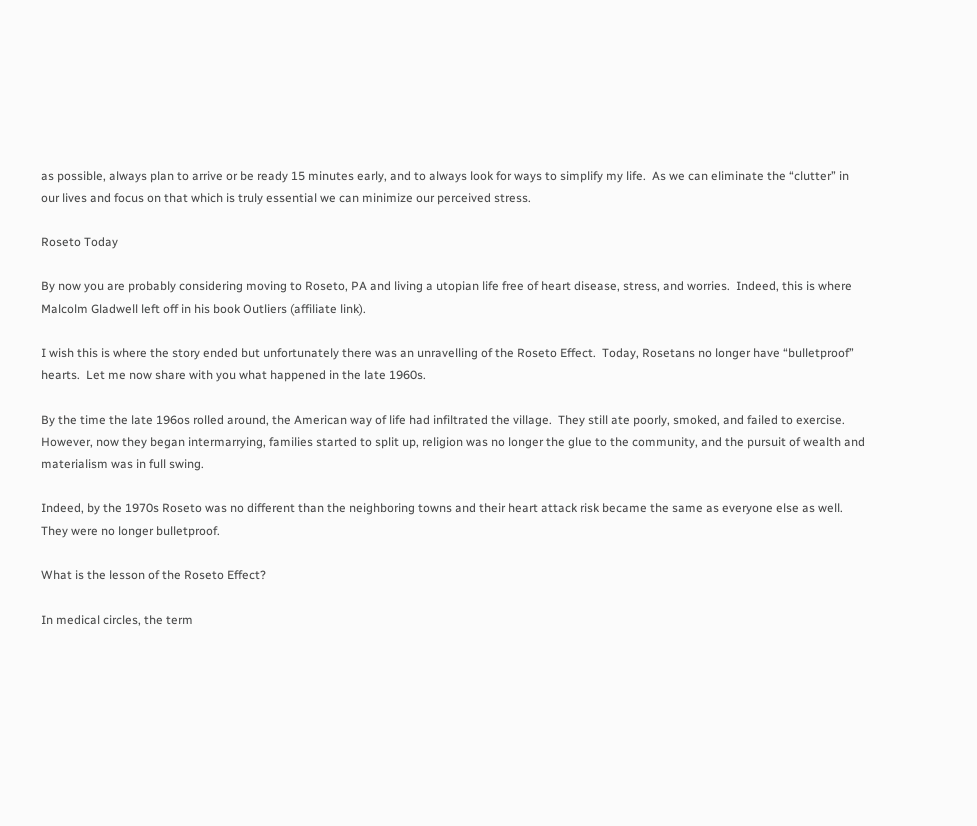as possible, always plan to arrive or be ready 15 minutes early, and to always look for ways to simplify my life.  As we can eliminate the “clutter” in our lives and focus on that which is truly essential we can minimize our perceived stress.

Roseto Today

By now you are probably considering moving to Roseto, PA and living a utopian life free of heart disease, stress, and worries.  Indeed, this is where Malcolm Gladwell left off in his book Outliers (affiliate link).

I wish this is where the story ended but unfortunately there was an unravelling of the Roseto Effect.  Today, Rosetans no longer have “bulletproof” hearts.  Let me now share with you what happened in the late 1960s.

By the time the late 196os rolled around, the American way of life had infiltrated the village.  They still ate poorly, smoked, and failed to exercise.  However, now they began intermarrying, families started to split up, religion was no longer the glue to the community, and the pursuit of wealth and materialism was in full swing.

Indeed, by the 1970s Roseto was no different than the neighboring towns and their heart attack risk became the same as everyone else as well.  They were no longer bulletproof.

What is the lesson of the Roseto Effect?

In medical circles, the term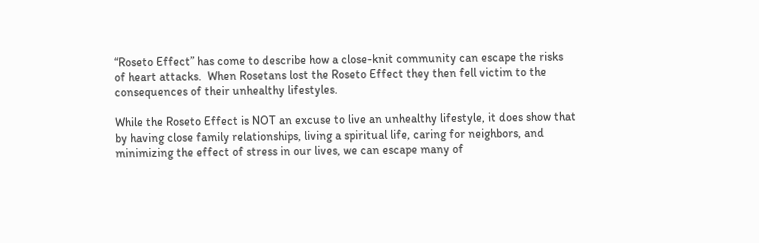“Roseto Effect” has come to describe how a close-knit community can escape the risks of heart attacks.  When Rosetans lost the Roseto Effect they then fell victim to the consequences of their unhealthy lifestyles.

While the Roseto Effect is NOT an excuse to live an unhealthy lifestyle, it does show that by having close family relationships, living a spiritual life, caring for neighbors, and minimizing the effect of stress in our lives, we can escape many of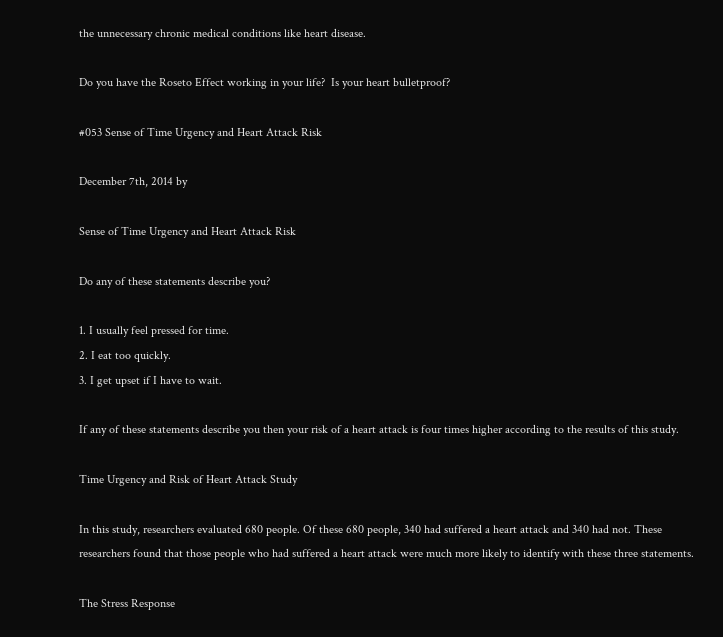the unnecessary chronic medical conditions like heart disease.

Do you have the Roseto Effect working in your life?  Is your heart bulletproof?

#053 Sense of Time Urgency and Heart Attack Risk

December 7th, 2014 by

Sense of Time Urgency and Heart Attack Risk

Do any of these statements describe you?

1. I usually feel pressed for time.
2. I eat too quickly.
3. I get upset if I have to wait.

If any of these statements describe you then your risk of a heart attack is four times higher according to the results of this study.

Time Urgency and Risk of Heart Attack Study

In this study, researchers evaluated 680 people. Of these 680 people, 340 had suffered a heart attack and 340 had not. These researchers found that those people who had suffered a heart attack were much more likely to identify with these three statements.

The Stress Response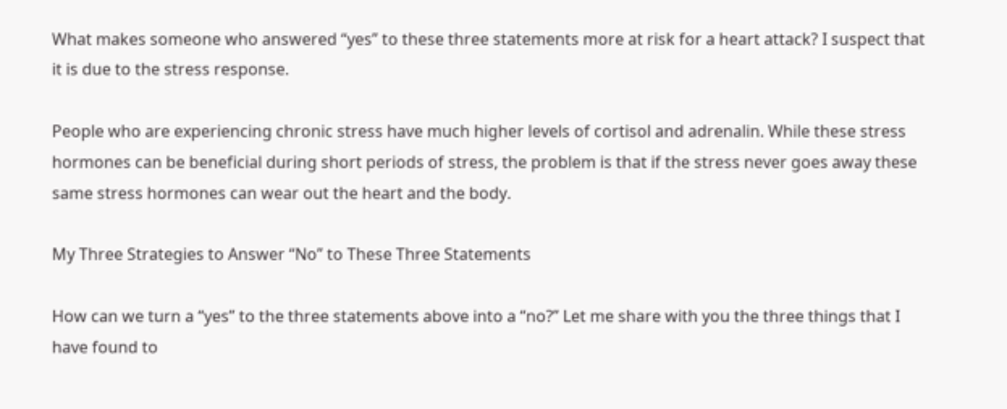What makes someone who answered “yes” to these three statements more at risk for a heart attack? I suspect that it is due to the stress response.

People who are experiencing chronic stress have much higher levels of cortisol and adrenalin. While these stress hormones can be beneficial during short periods of stress, the problem is that if the stress never goes away these same stress hormones can wear out the heart and the body.

My Three Strategies to Answer “No” to These Three Statements

How can we turn a “yes” to the three statements above into a “no?” Let me share with you the three things that I have found to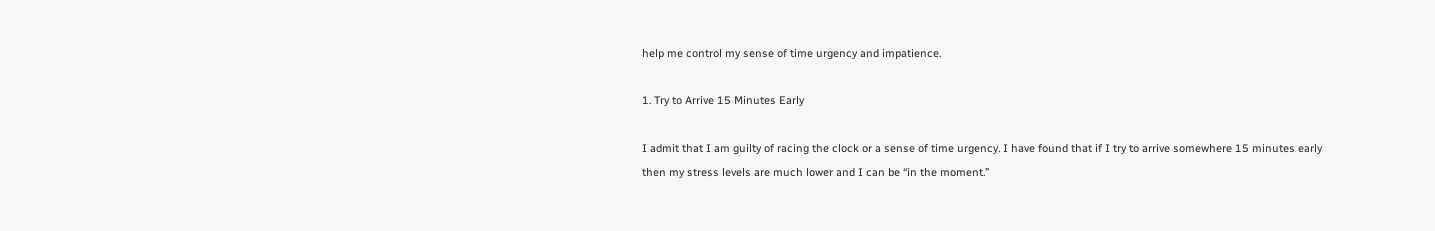help me control my sense of time urgency and impatience.

1. Try to Arrive 15 Minutes Early

I admit that I am guilty of racing the clock or a sense of time urgency. I have found that if I try to arrive somewhere 15 minutes early then my stress levels are much lower and I can be “in the moment.”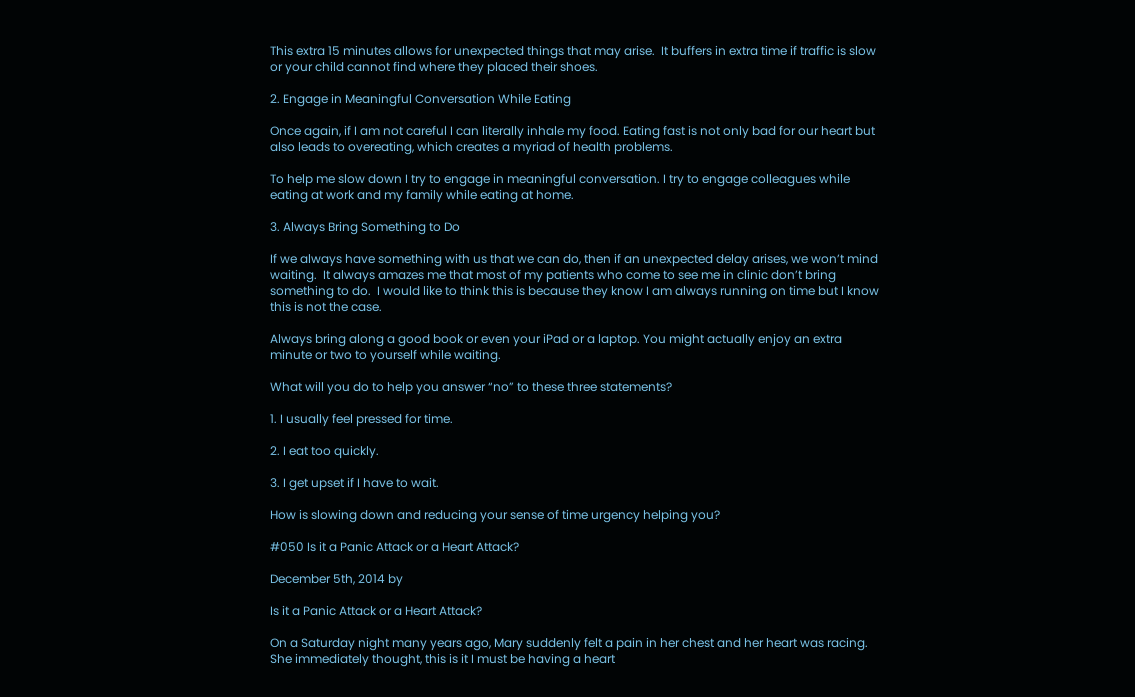This extra 15 minutes allows for unexpected things that may arise.  It buffers in extra time if traffic is slow or your child cannot find where they placed their shoes.

2. Engage in Meaningful Conversation While Eating

Once again, if I am not careful I can literally inhale my food. Eating fast is not only bad for our heart but also leads to overeating, which creates a myriad of health problems.

To help me slow down I try to engage in meaningful conversation. I try to engage colleagues while eating at work and my family while eating at home.

3. Always Bring Something to Do

If we always have something with us that we can do, then if an unexpected delay arises, we won’t mind waiting.  It always amazes me that most of my patients who come to see me in clinic don’t bring something to do.  I would like to think this is because they know I am always running on time but I know this is not the case.

Always bring along a good book or even your iPad or a laptop. You might actually enjoy an extra minute or two to yourself while waiting.

What will you do to help you answer “no” to these three statements?

1. I usually feel pressed for time.

2. I eat too quickly.

3. I get upset if I have to wait.

How is slowing down and reducing your sense of time urgency helping you?

#050 Is it a Panic Attack or a Heart Attack?

December 5th, 2014 by

Is it a Panic Attack or a Heart Attack?

On a Saturday night many years ago, Mary suddenly felt a pain in her chest and her heart was racing.  She immediately thought, this is it I must be having a heart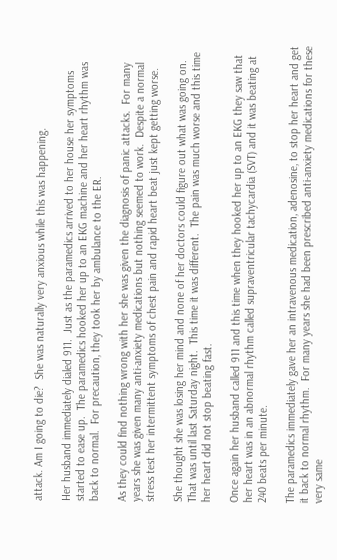attack. Am I going to die?  She was naturally very anxious while this was happening.

Her husband immediately dialed 911.  Just as the paramedics arrived to her house her symptoms started to ease up.  The paramedics hooked her up to an EKG machine and her heart rhythm was back to normal.  For precaution, they took her by ambulance to the ER.

As they could find nothing wrong with her she was given the diagnosis of panic attacks.  For many years she was given many anti-anxiety medications but nothing seemed to work.  Despite a normal stress test her intermittent symptoms of chest pain and rapid heart beat just kept getting worse.

She thought she was losing her mind and none of her doctors could figure out what was going on.  That was until last Saturday night.  This time it was different.  The pain was much worse and this time her heart did not stop beating fast.

Once again her husband called 911 and this time when they hooked her up to an EKG they saw that her heart was in an abnormal rhythm called supraventricular tachycardia (SVT) and it was beating at 240 beats per minute.

The paramedics immediately gave her an intravenous medication, adenosine, to stop her heart and get it back to normal rhythm.  For many years she had been prescribed anti-anxiety medications for these very same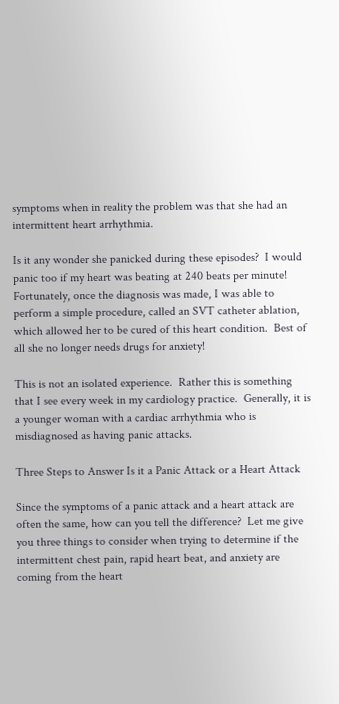symptoms when in reality the problem was that she had an intermittent heart arrhythmia.

Is it any wonder she panicked during these episodes?  I would panic too if my heart was beating at 240 beats per minute!  Fortunately, once the diagnosis was made, I was able to perform a simple procedure, called an SVT catheter ablation, which allowed her to be cured of this heart condition.  Best of all she no longer needs drugs for anxiety!

This is not an isolated experience.  Rather this is something that I see every week in my cardiology practice.  Generally, it is a younger woman with a cardiac arrhythmia who is misdiagnosed as having panic attacks.

Three Steps to Answer Is it a Panic Attack or a Heart Attack

Since the symptoms of a panic attack and a heart attack are often the same, how can you tell the difference?  Let me give you three things to consider when trying to determine if the intermittent chest pain, rapid heart beat, and anxiety are coming from the heart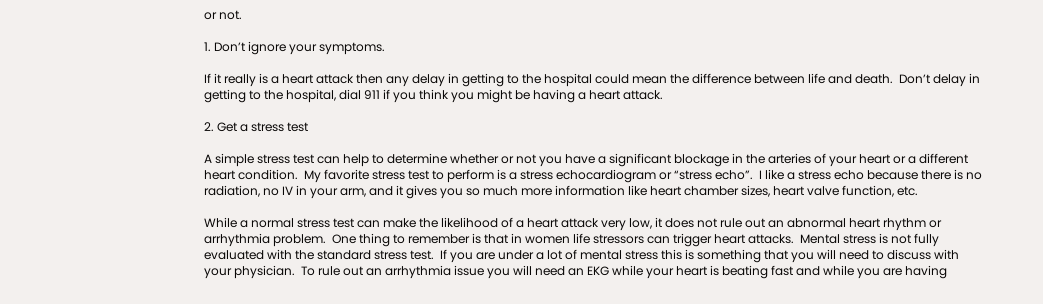or not.

1. Don’t ignore your symptoms.

If it really is a heart attack then any delay in getting to the hospital could mean the difference between life and death.  Don’t delay in getting to the hospital, dial 911 if you think you might be having a heart attack.

2. Get a stress test

A simple stress test can help to determine whether or not you have a significant blockage in the arteries of your heart or a different heart condition.  My favorite stress test to perform is a stress echocardiogram or “stress echo”.  I like a stress echo because there is no radiation, no IV in your arm, and it gives you so much more information like heart chamber sizes, heart valve function, etc.

While a normal stress test can make the likelihood of a heart attack very low, it does not rule out an abnormal heart rhythm or arrhythmia problem.  One thing to remember is that in women life stressors can trigger heart attacks.  Mental stress is not fully evaluated with the standard stress test.  If you are under a lot of mental stress this is something that you will need to discuss with your physician.  To rule out an arrhythmia issue you will need an EKG while your heart is beating fast and while you are having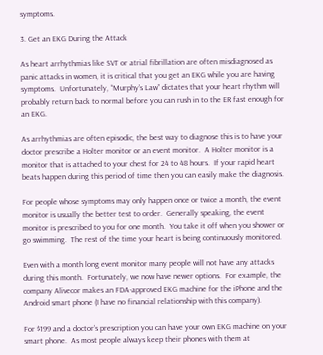symptoms.

3. Get an EKG During the Attack

As heart arrhythmias like SVT or atrial fibrillation are often misdiagnosed as panic attacks in women, it is critical that you get an EKG while you are having symptoms.  Unfortunately, “Murphy’s Law” dictates that your heart rhythm will probably return back to normal before you can rush in to the ER fast enough for an EKG.

As arrhythmias are often episodic, the best way to diagnose this is to have your doctor prescribe a Holter monitor or an event monitor.  A Holter monitor is a monitor that is attached to your chest for 24 to 48 hours.  If your rapid heart beats happen during this period of time then you can easily make the diagnosis.

For people whose symptoms may only happen once or twice a month, the event monitor is usually the better test to order.  Generally speaking, the event monitor is prescribed to you for one month.  You take it off when you shower or go swimming.  The rest of the time your heart is being continuously monitored.

Even with a month long event monitor many people will not have any attacks during this month.  Fortunately, we now have newer options.  For example, the company Alivecor makes an FDA-approved EKG machine for the iPhone and the Android smart phone (I have no financial relationship with this company).

For $199 and a doctor’s prescription you can have your own EKG machine on your smart phone.  As most people always keep their phones with them at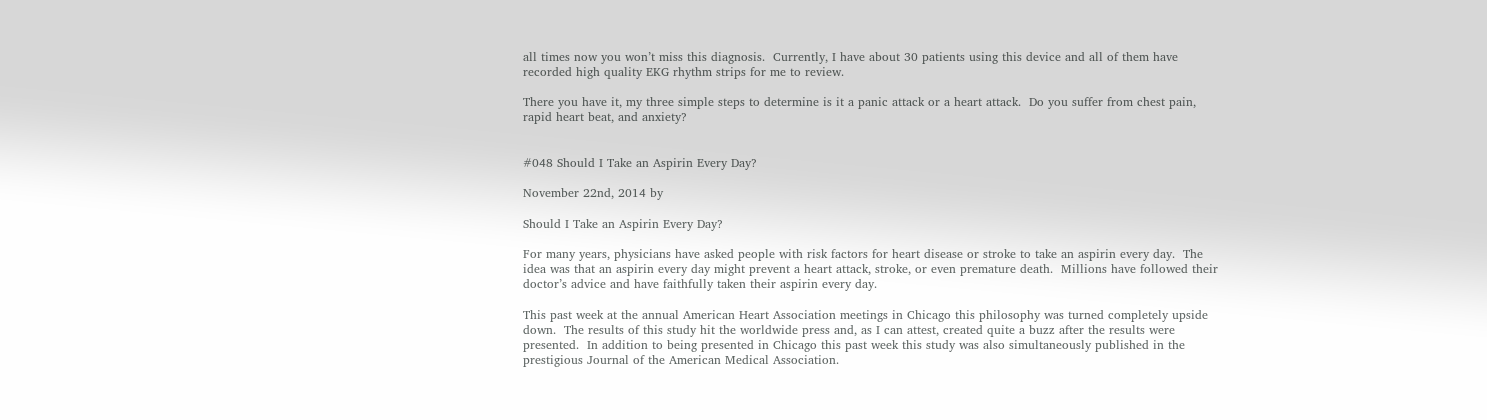all times now you won’t miss this diagnosis.  Currently, I have about 30 patients using this device and all of them have recorded high quality EKG rhythm strips for me to review.

There you have it, my three simple steps to determine is it a panic attack or a heart attack.  Do you suffer from chest pain, rapid heart beat, and anxiety?


#048 Should I Take an Aspirin Every Day?

November 22nd, 2014 by

Should I Take an Aspirin Every Day?

For many years, physicians have asked people with risk factors for heart disease or stroke to take an aspirin every day.  The idea was that an aspirin every day might prevent a heart attack, stroke, or even premature death.  Millions have followed their doctor’s advice and have faithfully taken their aspirin every day.

This past week at the annual American Heart Association meetings in Chicago this philosophy was turned completely upside down.  The results of this study hit the worldwide press and, as I can attest, created quite a buzz after the results were presented.  In addition to being presented in Chicago this past week this study was also simultaneously published in the prestigious Journal of the American Medical Association.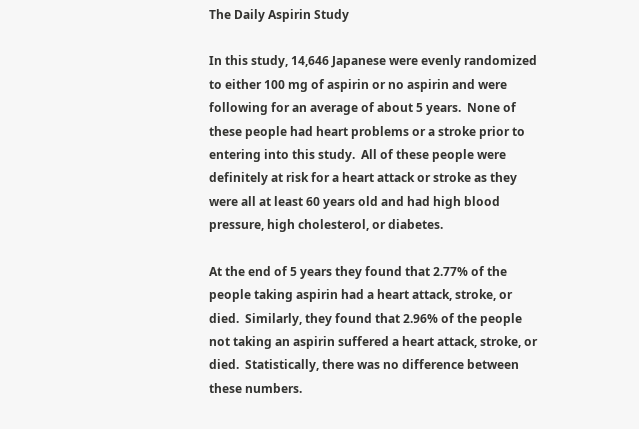The Daily Aspirin Study

In this study, 14,646 Japanese were evenly randomized to either 100 mg of aspirin or no aspirin and were following for an average of about 5 years.  None of these people had heart problems or a stroke prior to entering into this study.  All of these people were definitely at risk for a heart attack or stroke as they were all at least 60 years old and had high blood pressure, high cholesterol, or diabetes.

At the end of 5 years they found that 2.77% of the people taking aspirin had a heart attack, stroke, or died.  Similarly, they found that 2.96% of the people not taking an aspirin suffered a heart attack, stroke, or died.  Statistically, there was no difference between these numbers.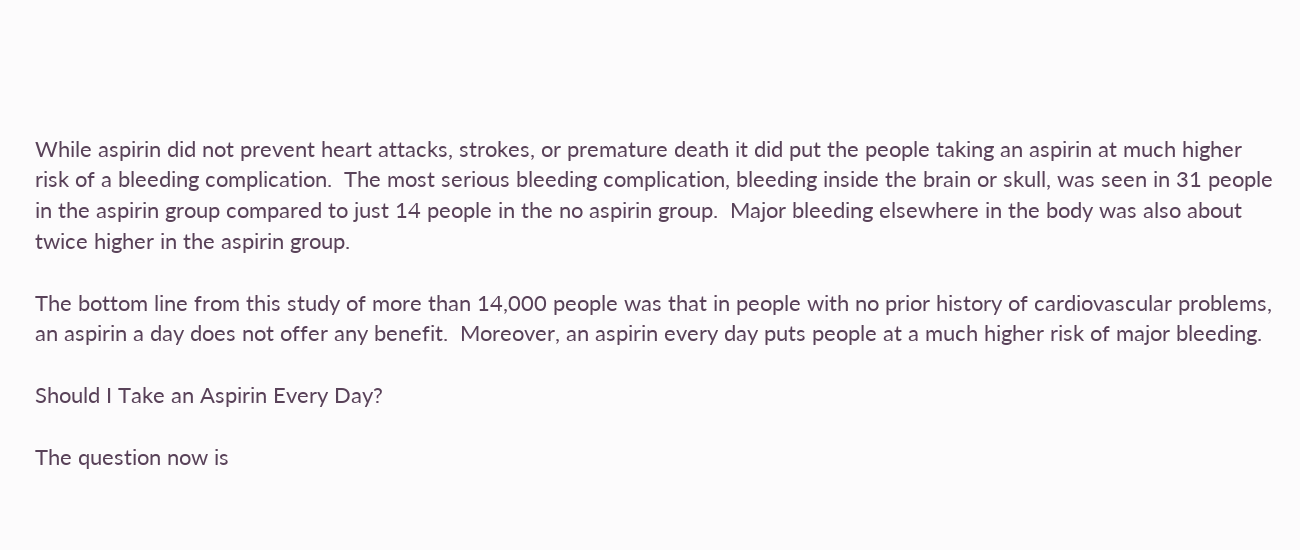While aspirin did not prevent heart attacks, strokes, or premature death it did put the people taking an aspirin at much higher risk of a bleeding complication.  The most serious bleeding complication, bleeding inside the brain or skull, was seen in 31 people in the aspirin group compared to just 14 people in the no aspirin group.  Major bleeding elsewhere in the body was also about twice higher in the aspirin group.

The bottom line from this study of more than 14,000 people was that in people with no prior history of cardiovascular problems, an aspirin a day does not offer any benefit.  Moreover, an aspirin every day puts people at a much higher risk of major bleeding.

Should I Take an Aspirin Every Day?

The question now is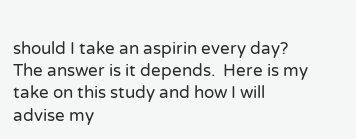should I take an aspirin every day?  The answer is it depends.  Here is my take on this study and how I will advise my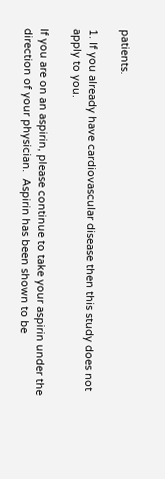patients.

1. If you already have cardiovascular disease then this study does not apply to you.

If you are on an aspirin, please continue to take your aspirin under the direction of your physician.  Aspirin has been shown to be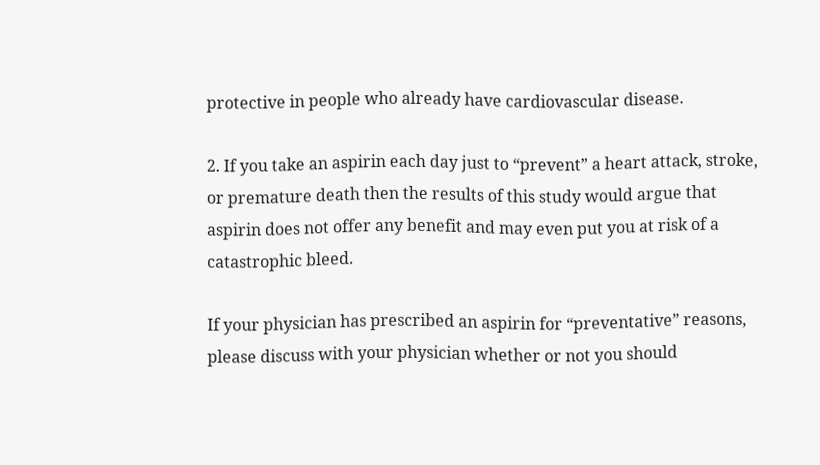protective in people who already have cardiovascular disease.

2. If you take an aspirin each day just to “prevent” a heart attack, stroke, or premature death then the results of this study would argue that aspirin does not offer any benefit and may even put you at risk of a catastrophic bleed.

If your physician has prescribed an aspirin for “preventative” reasons, please discuss with your physician whether or not you should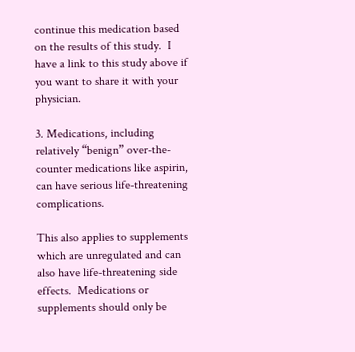continue this medication based on the results of this study.  I have a link to this study above if you want to share it with your physician.

3. Medications, including relatively “benign” over-the-counter medications like aspirin, can have serious life-threatening complications.

This also applies to supplements which are unregulated and can also have life-threatening side effects.  Medications or supplements should only be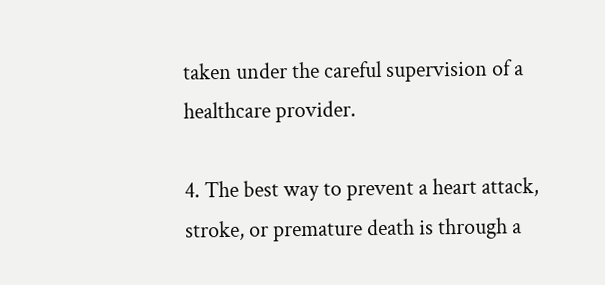taken under the careful supervision of a healthcare provider.

4. The best way to prevent a heart attack, stroke, or premature death is through a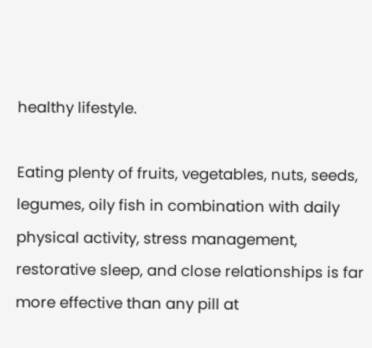healthy lifestyle.

Eating plenty of fruits, vegetables, nuts, seeds, legumes, oily fish in combination with daily physical activity, stress management, restorative sleep, and close relationships is far more effective than any pill at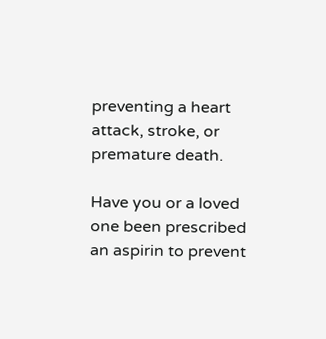preventing a heart attack, stroke, or premature death.

Have you or a loved one been prescribed an aspirin to prevent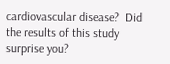cardiovascular disease?  Did the results of this study surprise you?